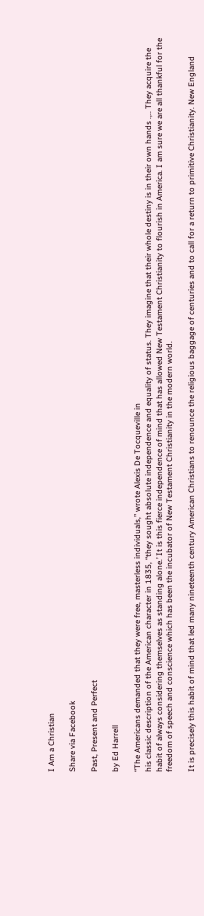I Am a Christian

Share via Facebook

Past, Present and Perfect

by Ed Harrell

“The Americans demanded that they were free, masterless individuals,” wrote Alexis De Tocqueville in
his classic description of the American character in 1835, “they sought absolute independence and equality of status. They imagine that their whole destiny is in their own hands .,.. They acquire the habit of always considering themselves as standing alone.’ It is this fierce independence of mind that has allowed New Testament Christianity to flourish in America. I am sure we are all thankful for the freedom of speech and conscience which has been the incubator of New Testament Christianity in the modern world.

It is precisely this habit of mind that led many nineteenth century American Christians to renounce the religious baggage of centuries and to call for a return to primitive Christianity. New England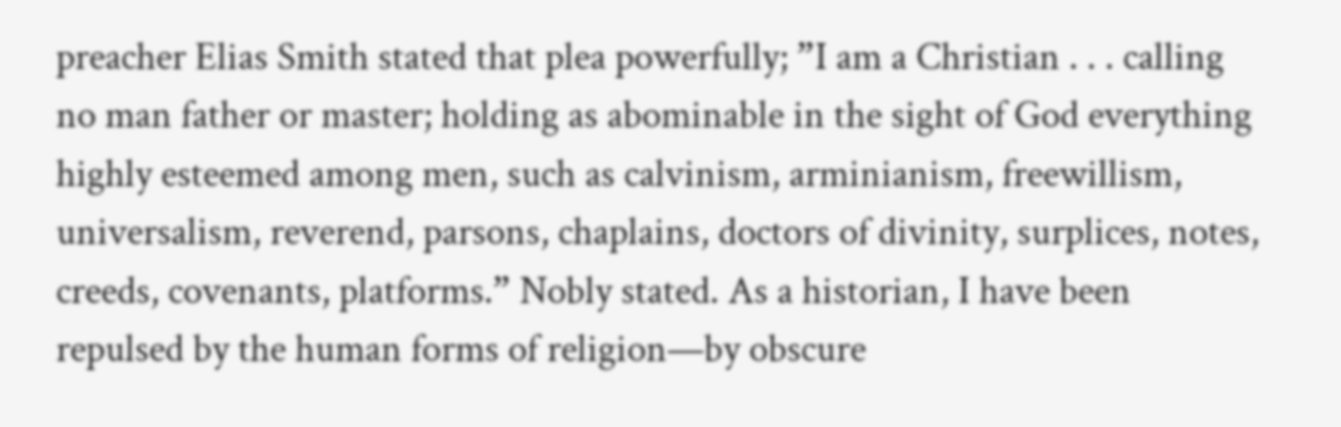preacher Elias Smith stated that plea powerfully; ”I am a Christian . . . calling no man father or master; holding as abominable in the sight of God everything highly esteemed among men, such as calvinism, arminianism, freewillism, universalism, reverend, parsons, chaplains, doctors of divinity, surplices, notes, creeds, covenants, platforms.” Nobly stated. As a historian, I have been repulsed by the human forms of religion—by obscure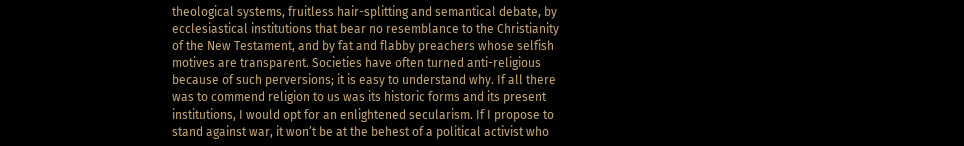theological systems, fruitless hair-splitting and semantical debate, by ecclesiastical institutions that bear no resemblance to the Christianity of the New Testament, and by fat and flabby preachers whose selfish motives are transparent. Societies have often turned anti-religious because of such perversions; it is easy to understand why. If all there was to commend religion to us was its historic forms and its present institutions, I would opt for an enlightened secularism. If I propose to stand against war, it won’t be at the behest of a political activist who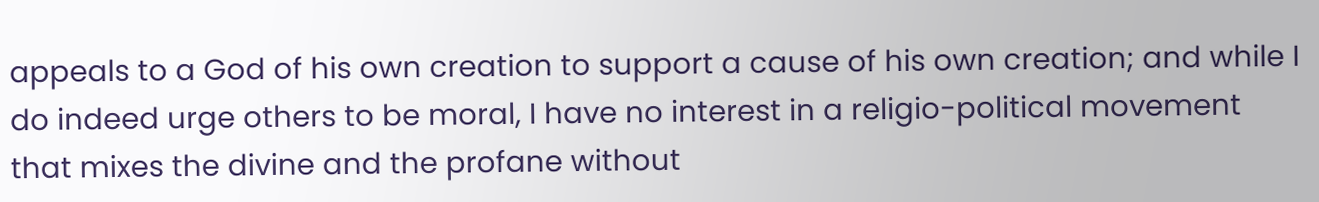appeals to a God of his own creation to support a cause of his own creation; and while I do indeed urge others to be moral, I have no interest in a religio-political movement that mixes the divine and the profane without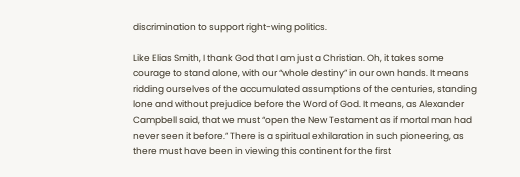discrimination to support right-wing politics.

Like Elias Smith, I thank God that I am just a Christian. Oh, it takes some courage to stand alone, with our “whole destiny” in our own hands. It means ridding ourselves of the accumulated assumptions of the centuries, standing lone and without prejudice before the Word of God. It means, as Alexander Campbell said, that we must “open the New Testament as if mortal man had never seen it before.” There is a spiritual exhilaration in such pioneering, as there must have been in viewing this continent for the first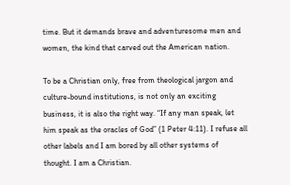time. But it demands brave and adventuresome men and women, the kind that carved out the American nation.

To be a Christian only, free from theological jargon and culture-bound institutions, is not only an exciting business, it is also the right way. “If any man speak, let him speak as the oracles of God” (1 Peter 4:11). I refuse all other labels and I am bored by all other systems of thought. I am a Christian.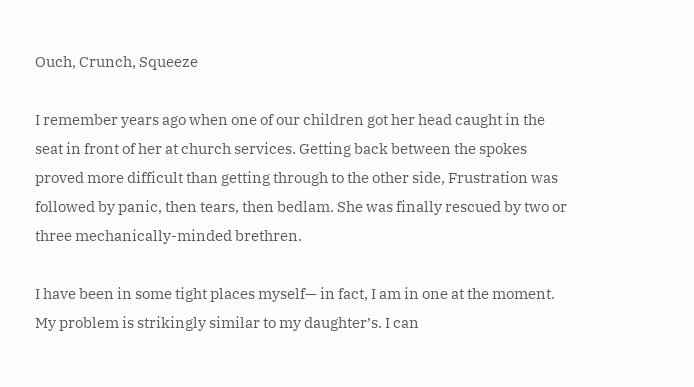Ouch, Crunch, Squeeze

I remember years ago when one of our children got her head caught in the seat in front of her at church services. Getting back between the spokes proved more difficult than getting through to the other side, Frustration was followed by panic, then tears, then bedlam. She was finally rescued by two or three mechanically-minded brethren.

I have been in some tight places myself— in fact, I am in one at the moment. My problem is strikingly similar to my daughter’s. I can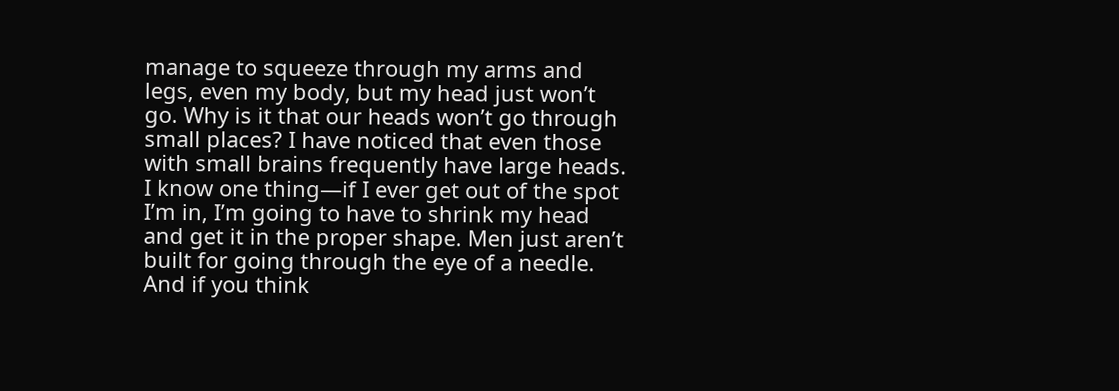manage to squeeze through my arms and legs, even my body, but my head just won’t go. Why is it that our heads won’t go through small places? I have noticed that even those with small brains frequently have large heads. I know one thing—if I ever get out of the spot I’m in, I’m going to have to shrink my head and get it in the proper shape. Men just aren’t built for going through the eye of a needle. And if you think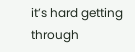it’s hard getting through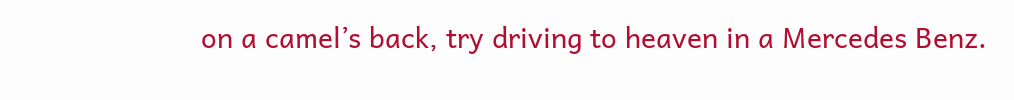on a camel’s back, try driving to heaven in a Mercedes Benz.